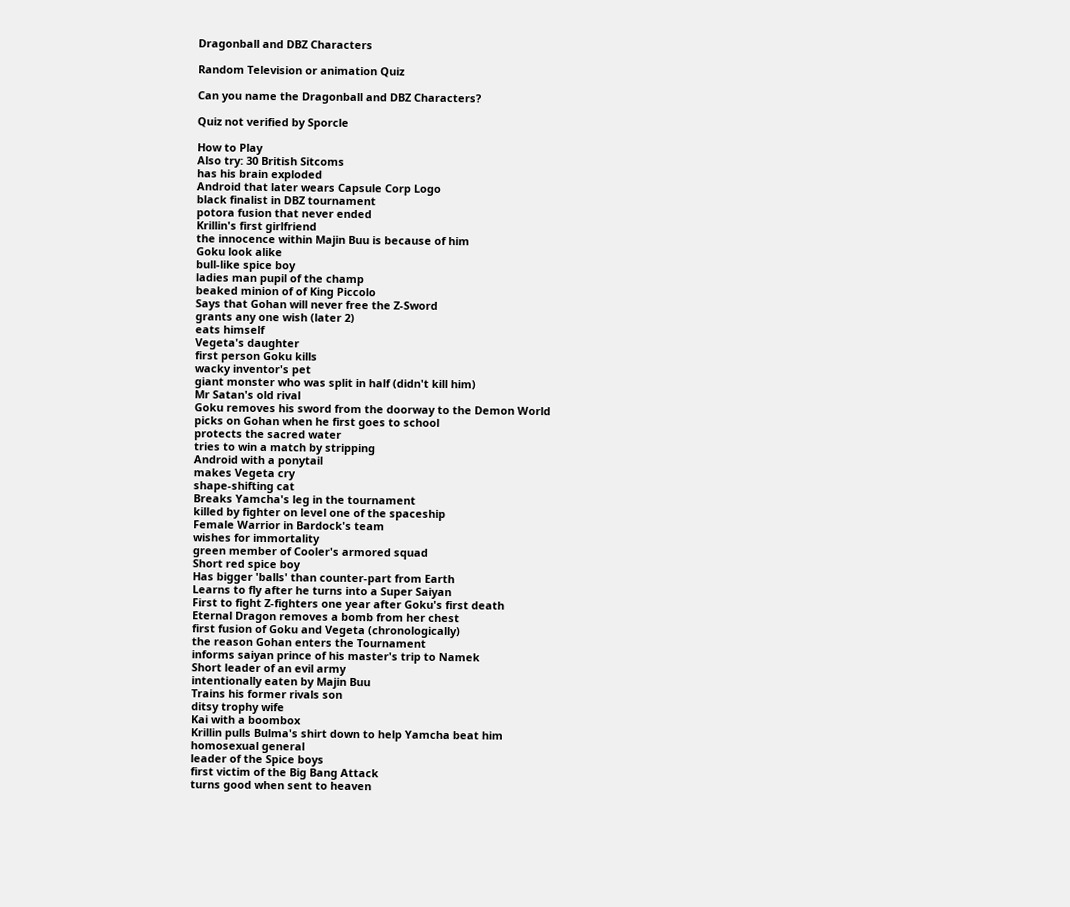Dragonball and DBZ Characters

Random Television or animation Quiz

Can you name the Dragonball and DBZ Characters?

Quiz not verified by Sporcle

How to Play
Also try: 30 British Sitcoms
has his brain exploded
Android that later wears Capsule Corp Logo
black finalist in DBZ tournament
potora fusion that never ended
Krillin's first girlfriend
the innocence within Majin Buu is because of him
Goku look alike
bull-like spice boy
ladies man pupil of the champ
beaked minion of of King Piccolo
Says that Gohan will never free the Z-Sword
grants any one wish (later 2)
eats himself
Vegeta's daughter
first person Goku kills
wacky inventor's pet
giant monster who was split in half (didn't kill him)
Mr Satan's old rival
Goku removes his sword from the doorway to the Demon World
picks on Gohan when he first goes to school
protects the sacred water
tries to win a match by stripping
Android with a ponytail
makes Vegeta cry
shape-shifting cat
Breaks Yamcha's leg in the tournament
killed by fighter on level one of the spaceship
Female Warrior in Bardock's team
wishes for immortality
green member of Cooler's armored squad
Short red spice boy
Has bigger 'balls' than counter-part from Earth
Learns to fly after he turns into a Super Saiyan
First to fight Z-fighters one year after Goku's first death
Eternal Dragon removes a bomb from her chest
first fusion of Goku and Vegeta (chronologically)
the reason Gohan enters the Tournament
informs saiyan prince of his master's trip to Namek
Short leader of an evil army
intentionally eaten by Majin Buu
Trains his former rivals son
ditsy trophy wife
Kai with a boombox
Krillin pulls Bulma's shirt down to help Yamcha beat him
homosexual general
leader of the Spice boys
first victim of the Big Bang Attack
turns good when sent to heaven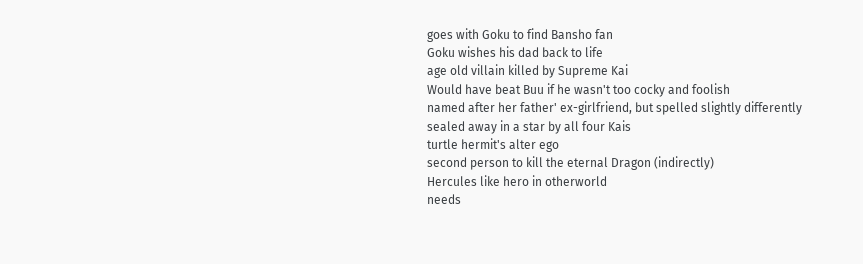goes with Goku to find Bansho fan
Goku wishes his dad back to life
age old villain killed by Supreme Kai
Would have beat Buu if he wasn't too cocky and foolish
named after her father' ex-girlfriend, but spelled slightly differently
sealed away in a star by all four Kais
turtle hermit's alter ego
second person to kill the eternal Dragon (indirectly)
Hercules like hero in otherworld
needs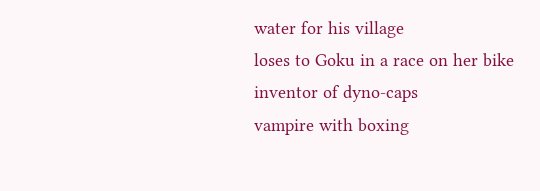water for his village
loses to Goku in a race on her bike
inventor of dyno-caps
vampire with boxing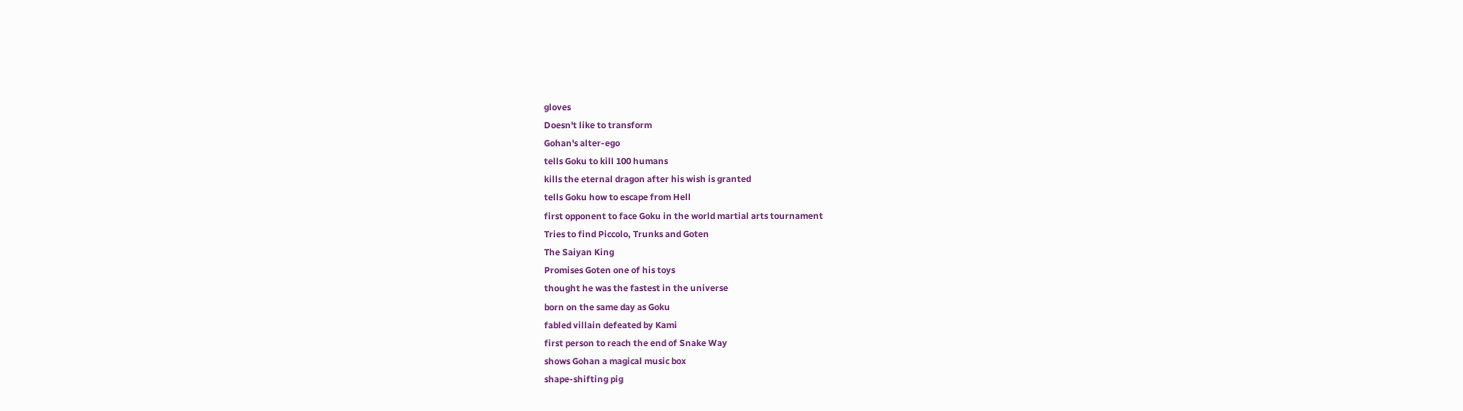gloves
Doesn't like to transform
Gohan's alter-ego
tells Goku to kill 100 humans
kills the eternal dragon after his wish is granted
tells Goku how to escape from Hell
first opponent to face Goku in the world martial arts tournament
Tries to find Piccolo, Trunks and Goten
The Saiyan King
Promises Goten one of his toys
thought he was the fastest in the universe
born on the same day as Goku
fabled villain defeated by Kami
first person to reach the end of Snake Way
shows Gohan a magical music box
shape-shifting pig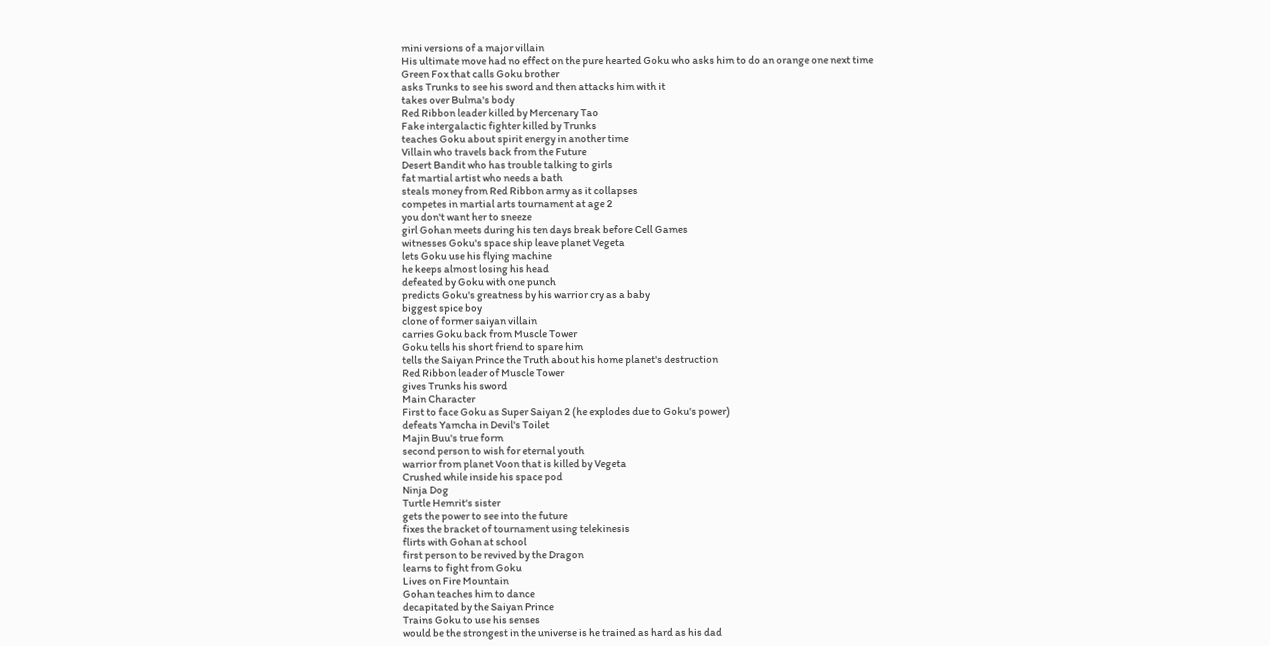mini versions of a major villain
His ultimate move had no effect on the pure hearted Goku who asks him to do an orange one next time
Green Fox that calls Goku brother
asks Trunks to see his sword and then attacks him with it
takes over Bulma's body
Red Ribbon leader killed by Mercenary Tao
Fake intergalactic fighter killed by Trunks
teaches Goku about spirit energy in another time
Villain who travels back from the Future
Desert Bandit who has trouble talking to girls
fat martial artist who needs a bath
steals money from Red Ribbon army as it collapses
competes in martial arts tournament at age 2
you don't want her to sneeze
girl Gohan meets during his ten days break before Cell Games
witnesses Goku's space ship leave planet Vegeta
lets Goku use his flying machine
he keeps almost losing his head
defeated by Goku with one punch
predicts Goku's greatness by his warrior cry as a baby
biggest spice boy
clone of former saiyan villain
carries Goku back from Muscle Tower
Goku tells his short friend to spare him
tells the Saiyan Prince the Truth about his home planet's destruction
Red Ribbon leader of Muscle Tower
gives Trunks his sword
Main Character
First to face Goku as Super Saiyan 2 (he explodes due to Goku's power)
defeats Yamcha in Devil's Toilet
Majin Buu's true form
second person to wish for eternal youth
warrior from planet Voon that is killed by Vegeta
Crushed while inside his space pod
Ninja Dog
Turtle Hemrit's sister
gets the power to see into the future
fixes the bracket of tournament using telekinesis
flirts with Gohan at school
first person to be revived by the Dragon
learns to fight from Goku
Lives on Fire Mountain
Gohan teaches him to dance
decapitated by the Saiyan Prince
Trains Goku to use his senses
would be the strongest in the universe is he trained as hard as his dad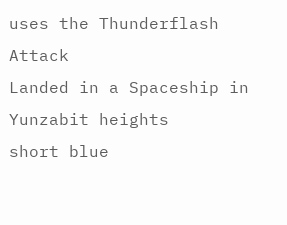uses the Thunderflash Attack
Landed in a Spaceship in Yunzabit heights
short blue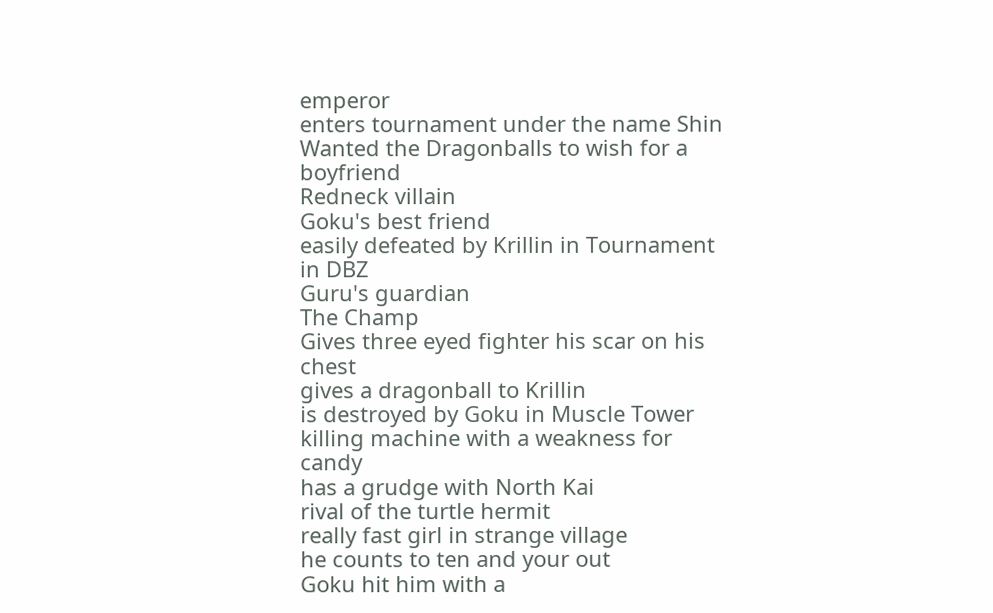emperor
enters tournament under the name Shin
Wanted the Dragonballs to wish for a boyfriend
Redneck villain
Goku's best friend
easily defeated by Krillin in Tournament in DBZ
Guru's guardian
The Champ
Gives three eyed fighter his scar on his chest
gives a dragonball to Krillin
is destroyed by Goku in Muscle Tower
killing machine with a weakness for candy
has a grudge with North Kai
rival of the turtle hermit
really fast girl in strange village
he counts to ten and your out
Goku hit him with a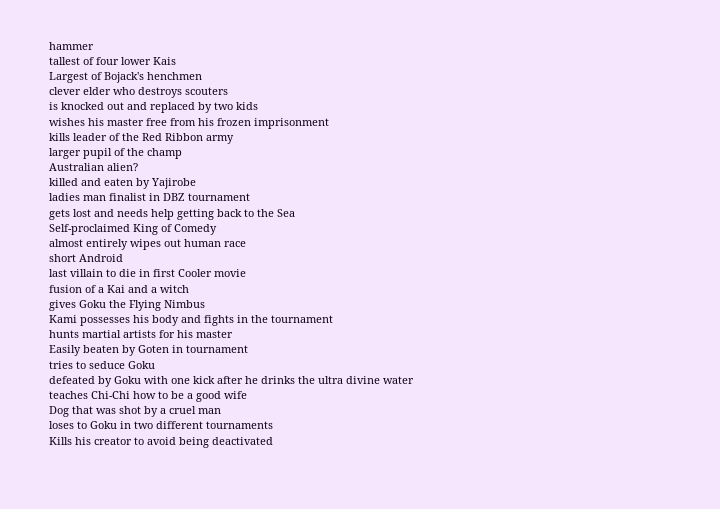hammer
tallest of four lower Kais
Largest of Bojack's henchmen
clever elder who destroys scouters
is knocked out and replaced by two kids
wishes his master free from his frozen imprisonment
kills leader of the Red Ribbon army
larger pupil of the champ
Australian alien?
killed and eaten by Yajirobe
ladies man finalist in DBZ tournament
gets lost and needs help getting back to the Sea
Self-proclaimed King of Comedy
almost entirely wipes out human race
short Android
last villain to die in first Cooler movie
fusion of a Kai and a witch
gives Goku the Flying Nimbus
Kami possesses his body and fights in the tournament
hunts martial artists for his master
Easily beaten by Goten in tournament
tries to seduce Goku
defeated by Goku with one kick after he drinks the ultra divine water
teaches Chi-Chi how to be a good wife
Dog that was shot by a cruel man
loses to Goku in two different tournaments
Kills his creator to avoid being deactivated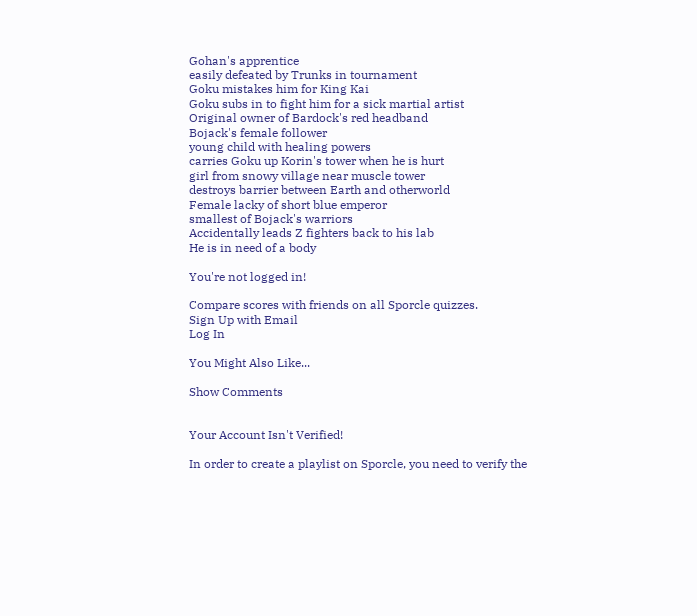Gohan's apprentice
easily defeated by Trunks in tournament
Goku mistakes him for King Kai
Goku subs in to fight him for a sick martial artist
Original owner of Bardock's red headband
Bojack's female follower
young child with healing powers
carries Goku up Korin's tower when he is hurt
girl from snowy village near muscle tower
destroys barrier between Earth and otherworld
Female lacky of short blue emperor
smallest of Bojack's warriors
Accidentally leads Z fighters back to his lab
He is in need of a body

You're not logged in!

Compare scores with friends on all Sporcle quizzes.
Sign Up with Email
Log In

You Might Also Like...

Show Comments


Your Account Isn't Verified!

In order to create a playlist on Sporcle, you need to verify the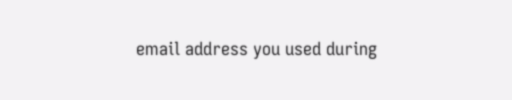email address you used during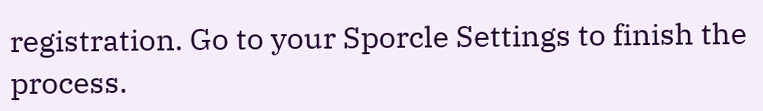registration. Go to your Sporcle Settings to finish the process.